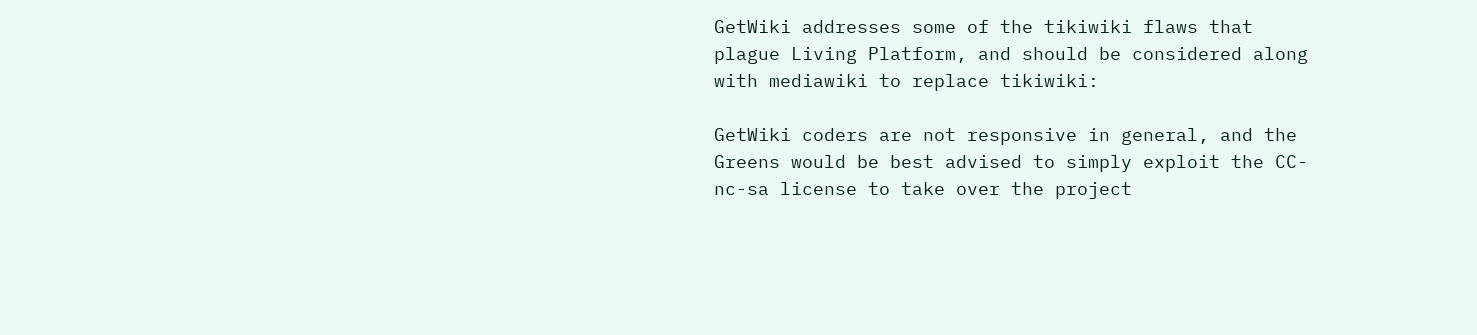GetWiki addresses some of the tikiwiki flaws that plague Living Platform, and should be considered along with mediawiki to replace tikiwiki:

GetWiki coders are not responsive in general, and the Greens would be best advised to simply exploit the CC-nc-sa license to take over the project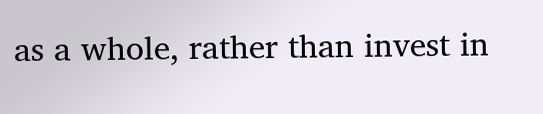as a whole, rather than invest in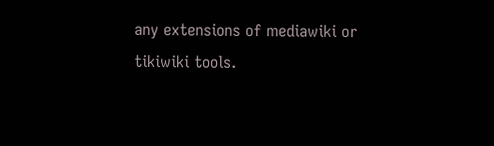any extensions of mediawiki or tikiwiki tools.